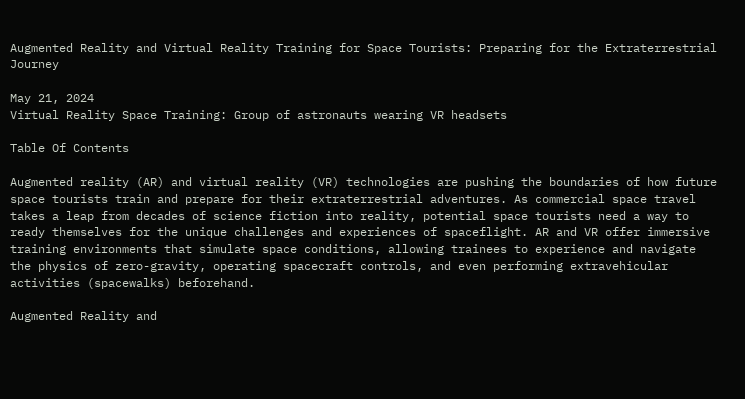Augmented Reality and Virtual Reality Training for Space Tourists: Preparing for the Extraterrestrial Journey

May 21, 2024
Virtual Reality Space Training: Group of astronauts wearing VR headsets

Table Of Contents

Augmented reality (AR) and virtual reality (VR) technologies are pushing the boundaries of how future space tourists train and prepare for their extraterrestrial adventures. As commercial space travel takes a leap from decades of science fiction into reality, potential space tourists need a way to ready themselves for the unique challenges and experiences of spaceflight. AR and VR offer immersive training environments that simulate space conditions, allowing trainees to experience and navigate the physics of zero-gravity, operating spacecraft controls, and even performing extravehicular activities (spacewalks) beforehand.

Augmented Reality and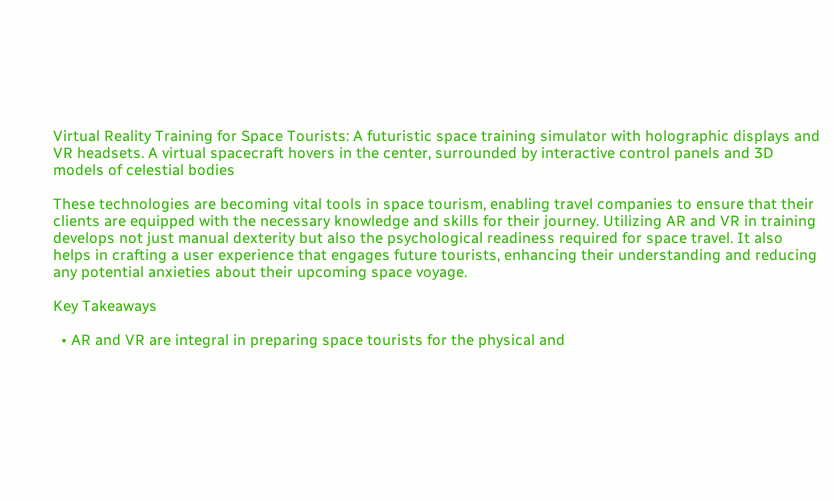Virtual Reality Training for Space Tourists: A futuristic space training simulator with holographic displays and VR headsets. A virtual spacecraft hovers in the center, surrounded by interactive control panels and 3D models of celestial bodies

These technologies are becoming vital tools in space tourism, enabling travel companies to ensure that their clients are equipped with the necessary knowledge and skills for their journey. Utilizing AR and VR in training develops not just manual dexterity but also the psychological readiness required for space travel. It also helps in crafting a user experience that engages future tourists, enhancing their understanding and reducing any potential anxieties about their upcoming space voyage.

Key Takeaways

  • AR and VR are integral in preparing space tourists for the physical and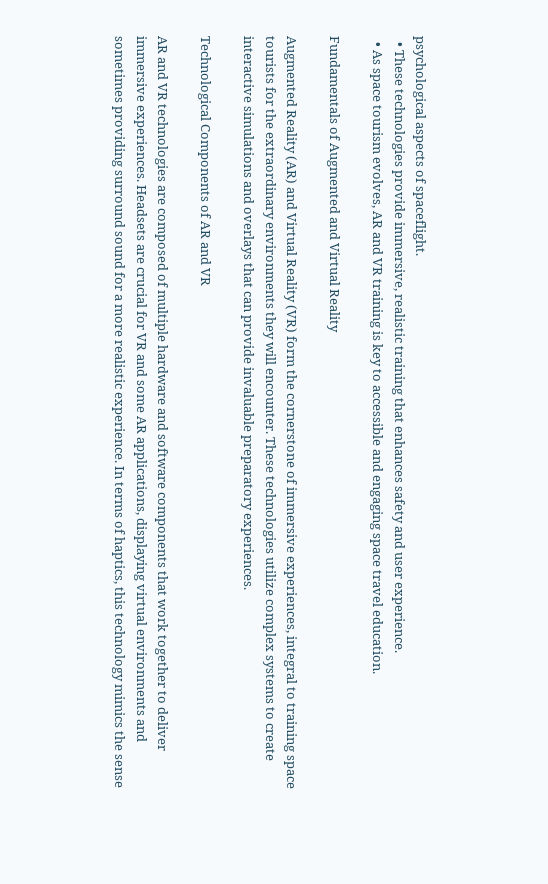psychological aspects of spaceflight.
  • These technologies provide immersive, realistic training that enhances safety and user experience.
  • As space tourism evolves, AR and VR training is key to accessible and engaging space travel education.

Fundamentals of Augmented and Virtual Reality

Augmented Reality (AR) and Virtual Reality (VR) form the cornerstone of immersive experiences, integral to training space tourists for the extraordinary environments they will encounter. These technologies utilize complex systems to create interactive simulations and overlays that can provide invaluable preparatory experiences.

Technological Components of AR and VR

AR and VR technologies are composed of multiple hardware and software components that work together to deliver immersive experiences. Headsets are crucial for VR and some AR applications, displaying virtual environments and sometimes providing surround sound for a more realistic experience. In terms of haptics, this technology mimics the sense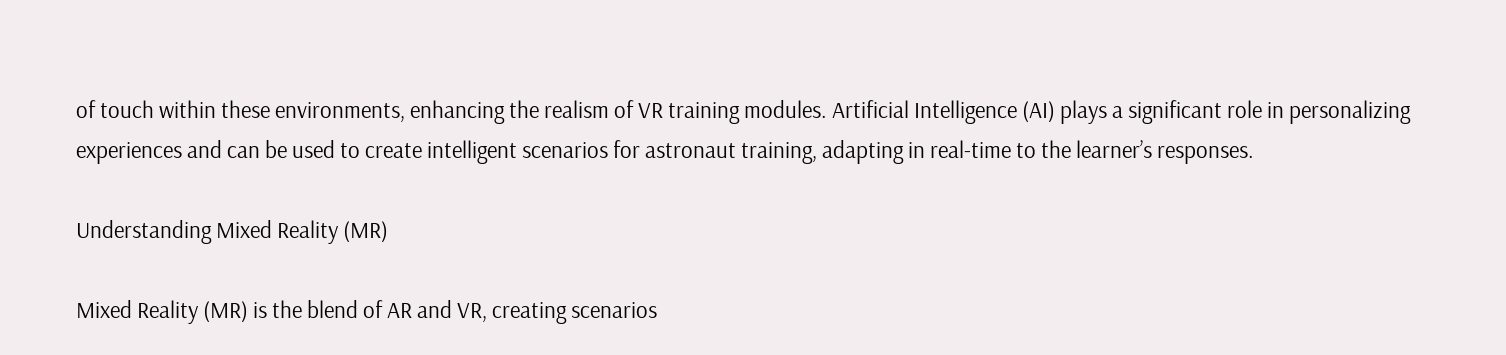of touch within these environments, enhancing the realism of VR training modules. Artificial Intelligence (AI) plays a significant role in personalizing experiences and can be used to create intelligent scenarios for astronaut training, adapting in real-time to the learner’s responses.

Understanding Mixed Reality (MR)

Mixed Reality (MR) is the blend of AR and VR, creating scenarios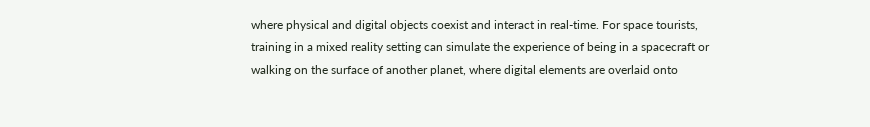where physical and digital objects coexist and interact in real-time. For space tourists, training in a mixed reality setting can simulate the experience of being in a spacecraft or walking on the surface of another planet, where digital elements are overlaid onto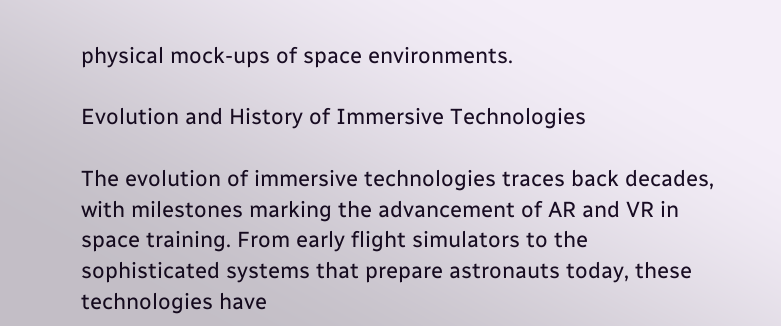physical mock-ups of space environments.

Evolution and History of Immersive Technologies

The evolution of immersive technologies traces back decades, with milestones marking the advancement of AR and VR in space training. From early flight simulators to the sophisticated systems that prepare astronauts today, these technologies have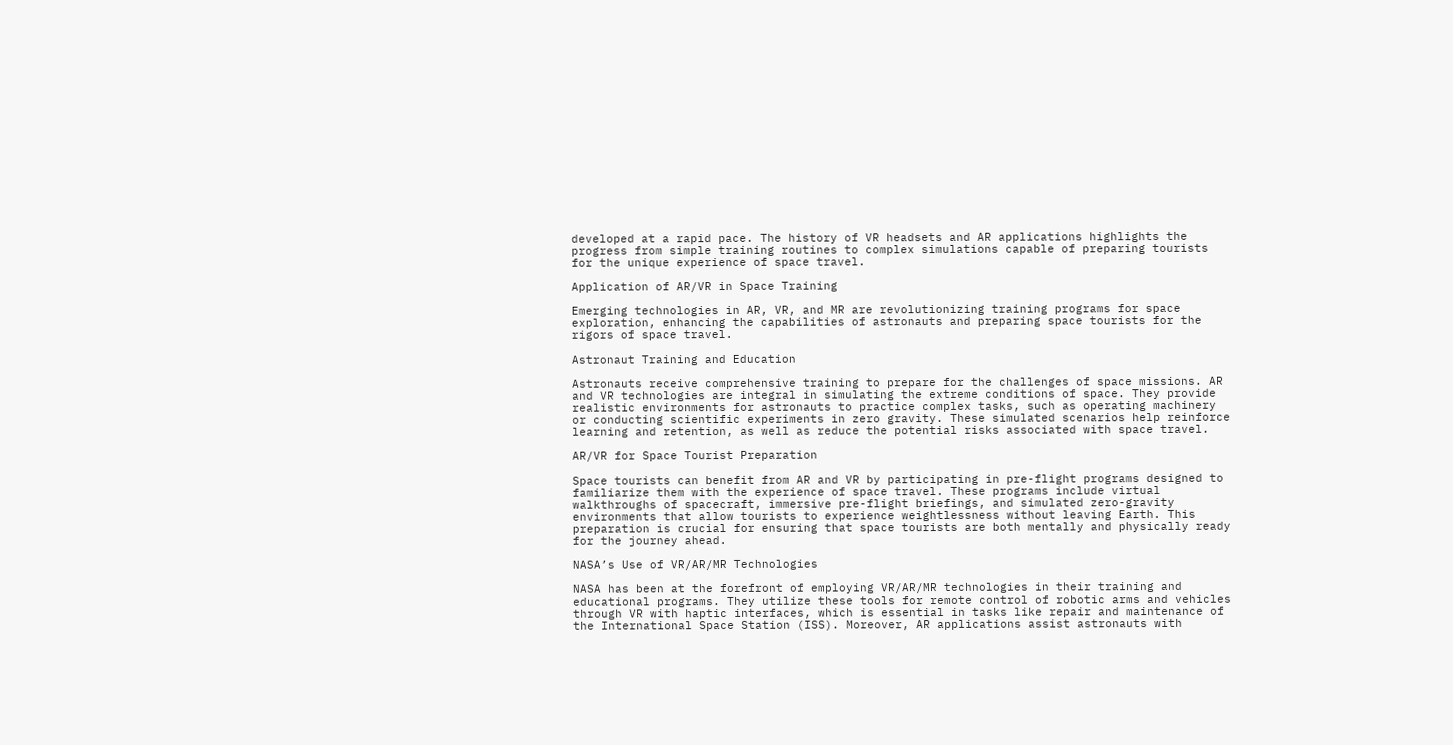developed at a rapid pace. The history of VR headsets and AR applications highlights the progress from simple training routines to complex simulations capable of preparing tourists for the unique experience of space travel.

Application of AR/VR in Space Training

Emerging technologies in AR, VR, and MR are revolutionizing training programs for space exploration, enhancing the capabilities of astronauts and preparing space tourists for the rigors of space travel.

Astronaut Training and Education

Astronauts receive comprehensive training to prepare for the challenges of space missions. AR and VR technologies are integral in simulating the extreme conditions of space. They provide realistic environments for astronauts to practice complex tasks, such as operating machinery or conducting scientific experiments in zero gravity. These simulated scenarios help reinforce learning and retention, as well as reduce the potential risks associated with space travel.

AR/VR for Space Tourist Preparation

Space tourists can benefit from AR and VR by participating in pre-flight programs designed to familiarize them with the experience of space travel. These programs include virtual walkthroughs of spacecraft, immersive pre-flight briefings, and simulated zero-gravity environments that allow tourists to experience weightlessness without leaving Earth. This preparation is crucial for ensuring that space tourists are both mentally and physically ready for the journey ahead.

NASA’s Use of VR/AR/MR Technologies

NASA has been at the forefront of employing VR/AR/MR technologies in their training and educational programs. They utilize these tools for remote control of robotic arms and vehicles through VR with haptic interfaces, which is essential in tasks like repair and maintenance of the International Space Station (ISS). Moreover, AR applications assist astronauts with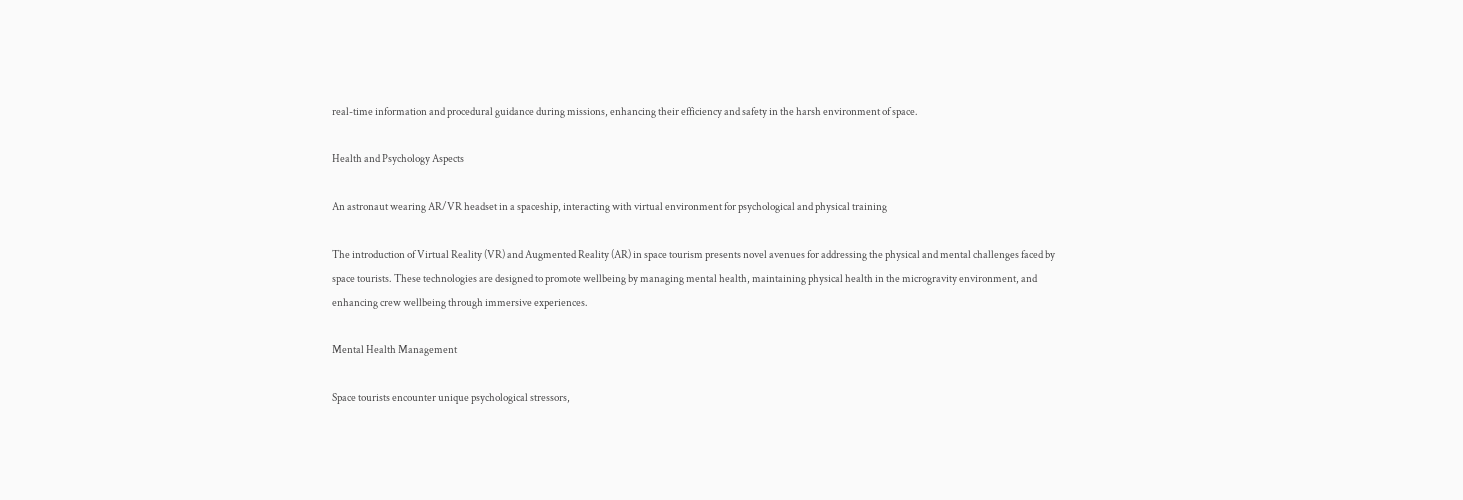real-time information and procedural guidance during missions, enhancing their efficiency and safety in the harsh environment of space.

Health and Psychology Aspects

An astronaut wearing AR/VR headset in a spaceship, interacting with virtual environment for psychological and physical training

The introduction of Virtual Reality (VR) and Augmented Reality (AR) in space tourism presents novel avenues for addressing the physical and mental challenges faced by space tourists. These technologies are designed to promote wellbeing by managing mental health, maintaining physical health in the microgravity environment, and enhancing crew wellbeing through immersive experiences.

Mental Health Management

Space tourists encounter unique psychological stressors,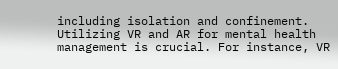including isolation and confinement. Utilizing VR and AR for mental health management is crucial. For instance, VR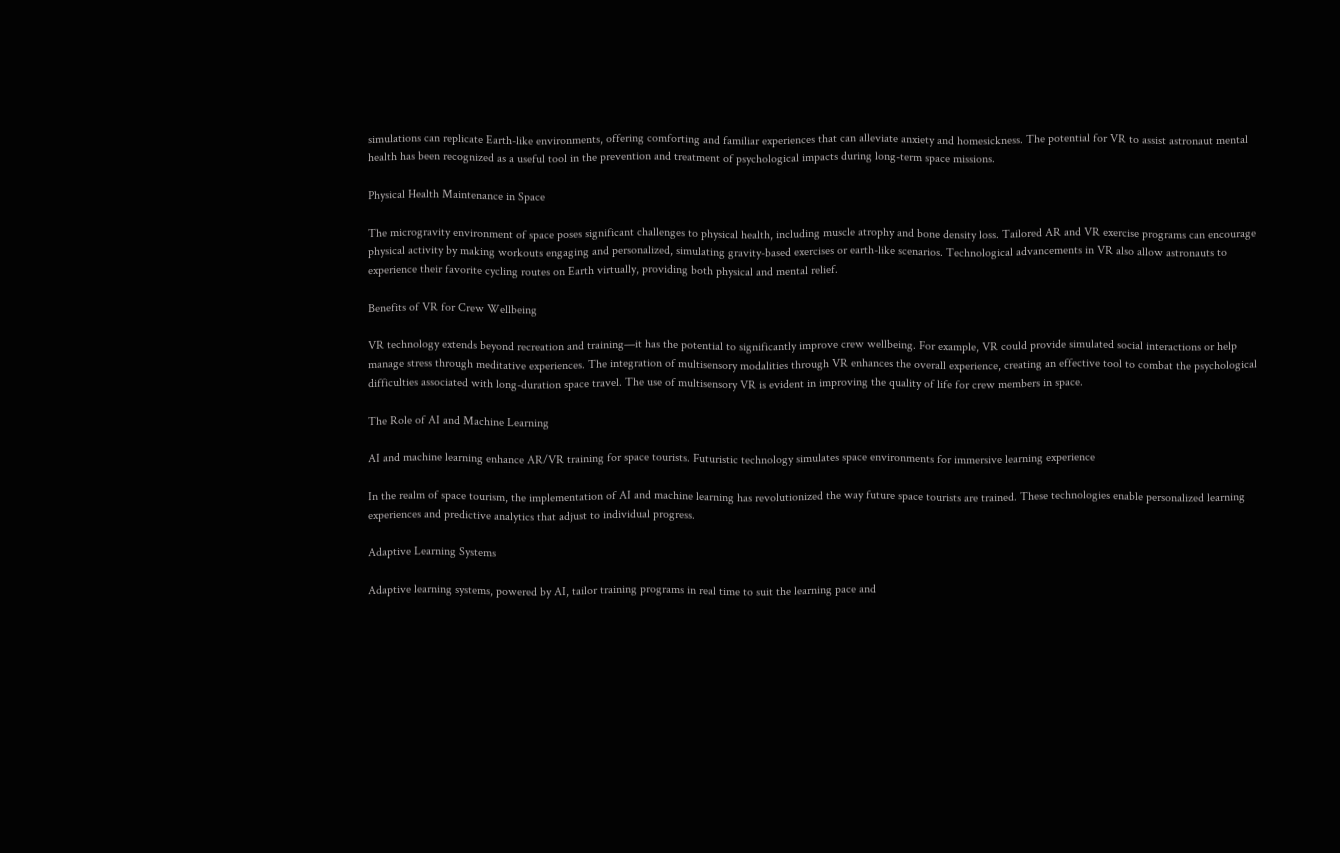simulations can replicate Earth-like environments, offering comforting and familiar experiences that can alleviate anxiety and homesickness. The potential for VR to assist astronaut mental health has been recognized as a useful tool in the prevention and treatment of psychological impacts during long-term space missions.

Physical Health Maintenance in Space

The microgravity environment of space poses significant challenges to physical health, including muscle atrophy and bone density loss. Tailored AR and VR exercise programs can encourage physical activity by making workouts engaging and personalized, simulating gravity-based exercises or earth-like scenarios. Technological advancements in VR also allow astronauts to experience their favorite cycling routes on Earth virtually, providing both physical and mental relief.

Benefits of VR for Crew Wellbeing

VR technology extends beyond recreation and training—it has the potential to significantly improve crew wellbeing. For example, VR could provide simulated social interactions or help manage stress through meditative experiences. The integration of multisensory modalities through VR enhances the overall experience, creating an effective tool to combat the psychological difficulties associated with long-duration space travel. The use of multisensory VR is evident in improving the quality of life for crew members in space.

The Role of AI and Machine Learning

AI and machine learning enhance AR/VR training for space tourists. Futuristic technology simulates space environments for immersive learning experience

In the realm of space tourism, the implementation of AI and machine learning has revolutionized the way future space tourists are trained. These technologies enable personalized learning experiences and predictive analytics that adjust to individual progress.

Adaptive Learning Systems

Adaptive learning systems, powered by AI, tailor training programs in real time to suit the learning pace and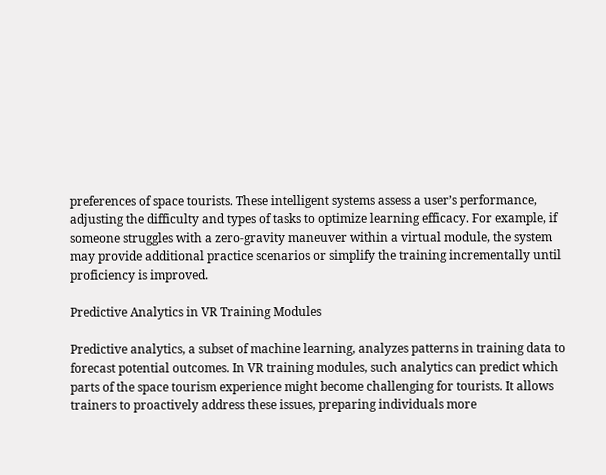preferences of space tourists. These intelligent systems assess a user’s performance, adjusting the difficulty and types of tasks to optimize learning efficacy. For example, if someone struggles with a zero-gravity maneuver within a virtual module, the system may provide additional practice scenarios or simplify the training incrementally until proficiency is improved.

Predictive Analytics in VR Training Modules

Predictive analytics, a subset of machine learning, analyzes patterns in training data to forecast potential outcomes. In VR training modules, such analytics can predict which parts of the space tourism experience might become challenging for tourists. It allows trainers to proactively address these issues, preparing individuals more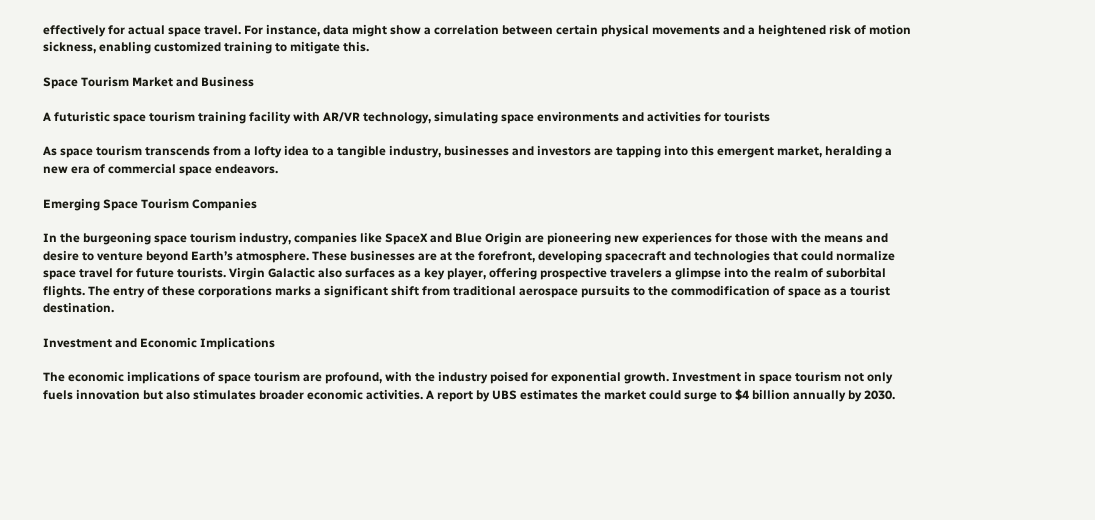effectively for actual space travel. For instance, data might show a correlation between certain physical movements and a heightened risk of motion sickness, enabling customized training to mitigate this.

Space Tourism Market and Business

A futuristic space tourism training facility with AR/VR technology, simulating space environments and activities for tourists

As space tourism transcends from a lofty idea to a tangible industry, businesses and investors are tapping into this emergent market, heralding a new era of commercial space endeavors.

Emerging Space Tourism Companies

In the burgeoning space tourism industry, companies like SpaceX and Blue Origin are pioneering new experiences for those with the means and desire to venture beyond Earth’s atmosphere. These businesses are at the forefront, developing spacecraft and technologies that could normalize space travel for future tourists. Virgin Galactic also surfaces as a key player, offering prospective travelers a glimpse into the realm of suborbital flights. The entry of these corporations marks a significant shift from traditional aerospace pursuits to the commodification of space as a tourist destination.

Investment and Economic Implications

The economic implications of space tourism are profound, with the industry poised for exponential growth. Investment in space tourism not only fuels innovation but also stimulates broader economic activities. A report by UBS estimates the market could surge to $4 billion annually by 2030.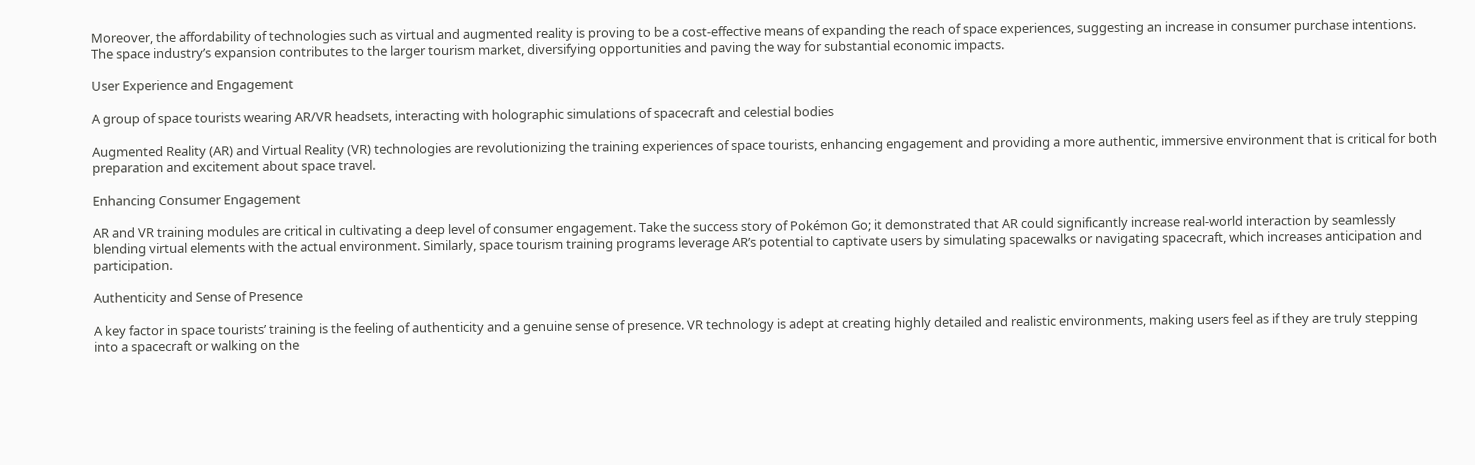Moreover, the affordability of technologies such as virtual and augmented reality is proving to be a cost-effective means of expanding the reach of space experiences, suggesting an increase in consumer purchase intentions. The space industry’s expansion contributes to the larger tourism market, diversifying opportunities and paving the way for substantial economic impacts.

User Experience and Engagement

A group of space tourists wearing AR/VR headsets, interacting with holographic simulations of spacecraft and celestial bodies

Augmented Reality (AR) and Virtual Reality (VR) technologies are revolutionizing the training experiences of space tourists, enhancing engagement and providing a more authentic, immersive environment that is critical for both preparation and excitement about space travel.

Enhancing Consumer Engagement

AR and VR training modules are critical in cultivating a deep level of consumer engagement. Take the success story of Pokémon Go; it demonstrated that AR could significantly increase real-world interaction by seamlessly blending virtual elements with the actual environment. Similarly, space tourism training programs leverage AR’s potential to captivate users by simulating spacewalks or navigating spacecraft, which increases anticipation and participation.

Authenticity and Sense of Presence

A key factor in space tourists’ training is the feeling of authenticity and a genuine sense of presence. VR technology is adept at creating highly detailed and realistic environments, making users feel as if they are truly stepping into a spacecraft or walking on the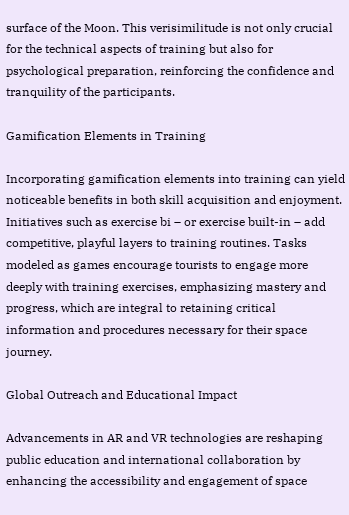surface of the Moon. This verisimilitude is not only crucial for the technical aspects of training but also for psychological preparation, reinforcing the confidence and tranquility of the participants.

Gamification Elements in Training

Incorporating gamification elements into training can yield noticeable benefits in both skill acquisition and enjoyment. Initiatives such as exercise bi – or exercise built-in – add competitive, playful layers to training routines. Tasks modeled as games encourage tourists to engage more deeply with training exercises, emphasizing mastery and progress, which are integral to retaining critical information and procedures necessary for their space journey.

Global Outreach and Educational Impact

Advancements in AR and VR technologies are reshaping public education and international collaboration by enhancing the accessibility and engagement of space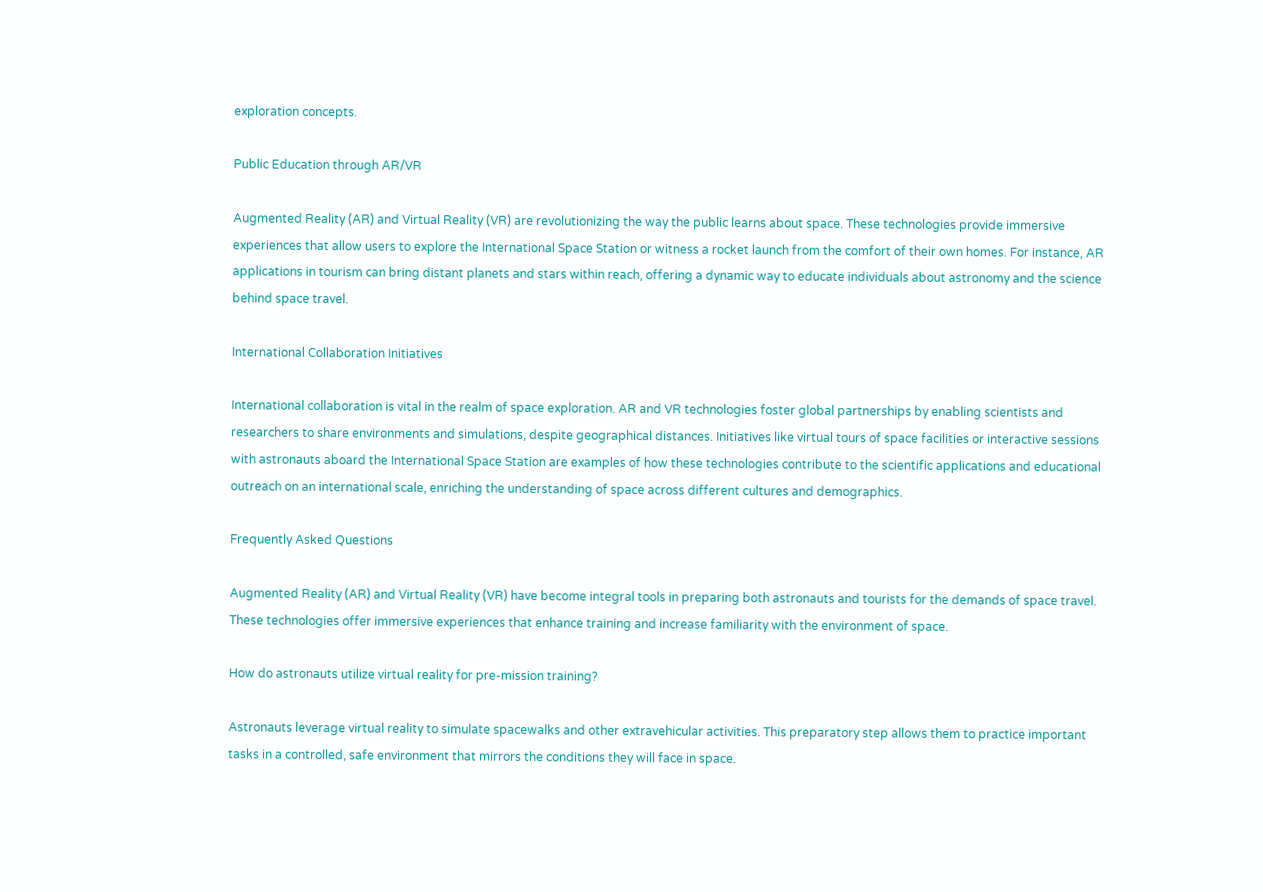exploration concepts.

Public Education through AR/VR

Augmented Reality (AR) and Virtual Reality (VR) are revolutionizing the way the public learns about space. These technologies provide immersive experiences that allow users to explore the International Space Station or witness a rocket launch from the comfort of their own homes. For instance, AR applications in tourism can bring distant planets and stars within reach, offering a dynamic way to educate individuals about astronomy and the science behind space travel.

International Collaboration Initiatives

International collaboration is vital in the realm of space exploration. AR and VR technologies foster global partnerships by enabling scientists and researchers to share environments and simulations, despite geographical distances. Initiatives like virtual tours of space facilities or interactive sessions with astronauts aboard the International Space Station are examples of how these technologies contribute to the scientific applications and educational outreach on an international scale, enriching the understanding of space across different cultures and demographics.

Frequently Asked Questions

Augmented Reality (AR) and Virtual Reality (VR) have become integral tools in preparing both astronauts and tourists for the demands of space travel. These technologies offer immersive experiences that enhance training and increase familiarity with the environment of space.

How do astronauts utilize virtual reality for pre-mission training?

Astronauts leverage virtual reality to simulate spacewalks and other extravehicular activities. This preparatory step allows them to practice important tasks in a controlled, safe environment that mirrors the conditions they will face in space.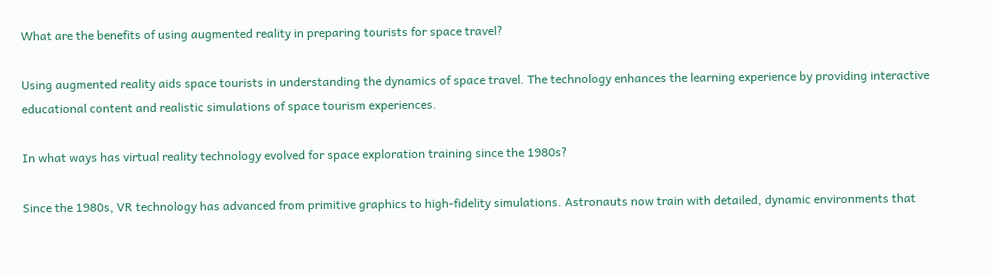What are the benefits of using augmented reality in preparing tourists for space travel?

Using augmented reality aids space tourists in understanding the dynamics of space travel. The technology enhances the learning experience by providing interactive educational content and realistic simulations of space tourism experiences.

In what ways has virtual reality technology evolved for space exploration training since the 1980s?

Since the 1980s, VR technology has advanced from primitive graphics to high-fidelity simulations. Astronauts now train with detailed, dynamic environments that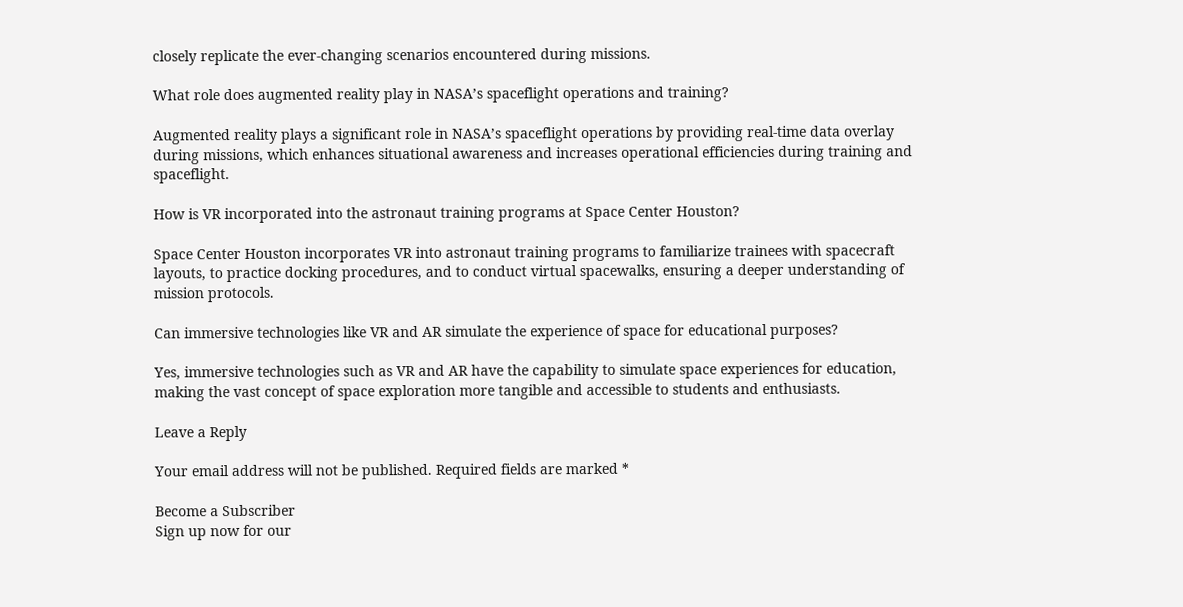closely replicate the ever-changing scenarios encountered during missions.

What role does augmented reality play in NASA’s spaceflight operations and training?

Augmented reality plays a significant role in NASA’s spaceflight operations by providing real-time data overlay during missions, which enhances situational awareness and increases operational efficiencies during training and spaceflight.

How is VR incorporated into the astronaut training programs at Space Center Houston?

Space Center Houston incorporates VR into astronaut training programs to familiarize trainees with spacecraft layouts, to practice docking procedures, and to conduct virtual spacewalks, ensuring a deeper understanding of mission protocols.

Can immersive technologies like VR and AR simulate the experience of space for educational purposes?

Yes, immersive technologies such as VR and AR have the capability to simulate space experiences for education, making the vast concept of space exploration more tangible and accessible to students and enthusiasts.

Leave a Reply

Your email address will not be published. Required fields are marked *

Become a Subscriber
Sign up now for our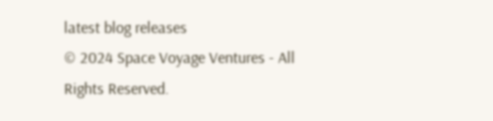latest blog releases
© 2024 Space Voyage Ventures - All Rights Reserved.